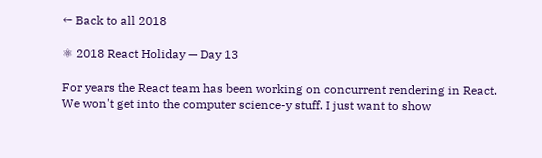← Back to all 2018

⚛ 2018 React Holiday — Day 13

For years the React team has been working on concurrent rendering in React. We won't get into the computer science-y stuff. I just want to show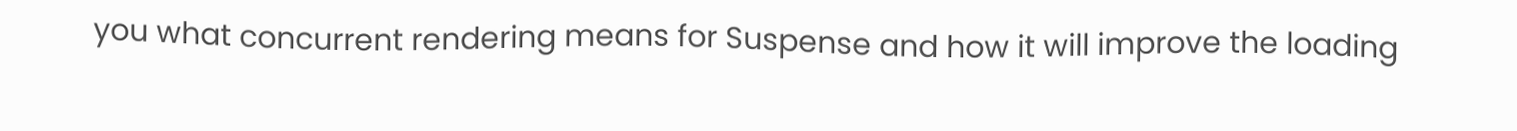you what concurrent rendering means for Suspense and how it will improve the loading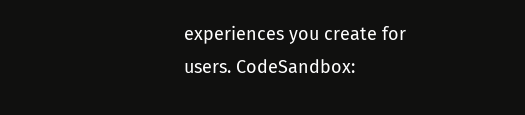experiences you create for users. CodeSandbox: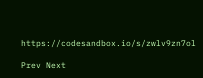https://codesandbox.io/s/zwlv9zn7ol

Prev Next